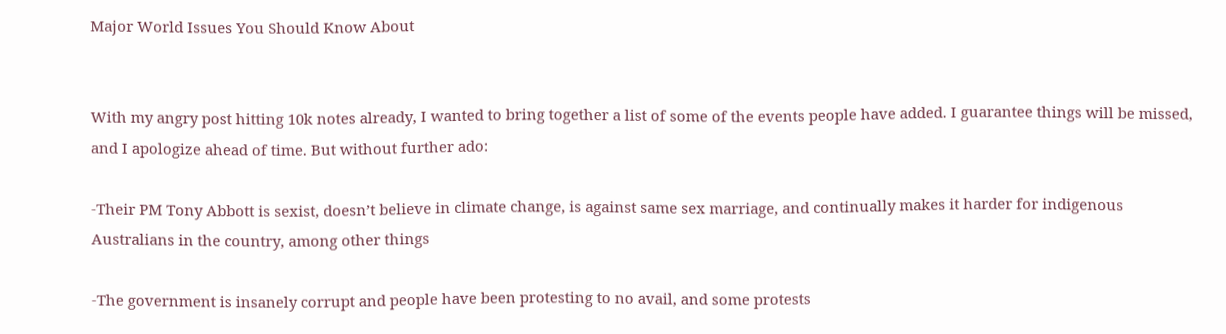Major World Issues You Should Know About


With my angry post hitting 10k notes already, I wanted to bring together a list of some of the events people have added. I guarantee things will be missed, and I apologize ahead of time. But without further ado:

-Their PM Tony Abbott is sexist, doesn’t believe in climate change, is against same sex marriage, and continually makes it harder for indigenous Australians in the country, among other things

-The government is insanely corrupt and people have been protesting to no avail, and some protests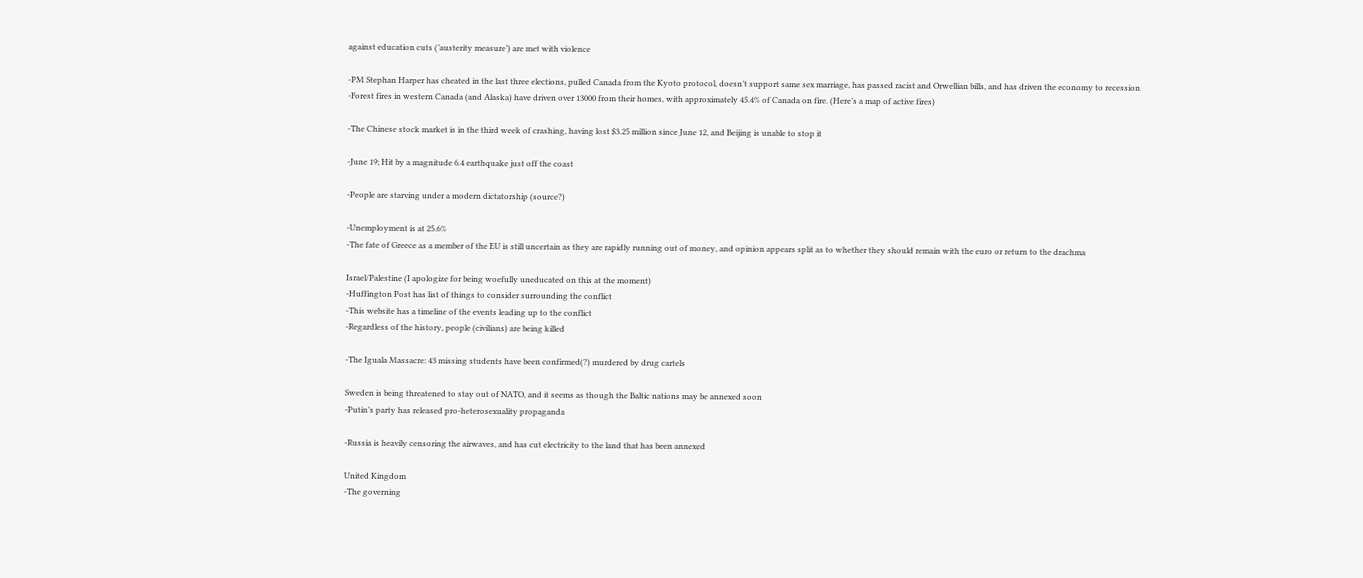against education cuts (’austerity measure’) are met with violence

-PM Stephan Harper has cheated in the last three elections, pulled Canada from the Kyoto protocol, doesn’t support same sex marriage, has passed racist and Orwellian bills, and has driven the economy to recession
-Forest fires in western Canada (and Alaska) have driven over 13000 from their homes, with approximately 45.4% of Canada on fire. (Here’s a map of active fires)

-The Chinese stock market is in the third week of crashing, having lost $3.25 million since June 12, and Beijing is unable to stop it

-June 19; Hit by a magnitude 6.4 earthquake just off the coast

-People are starving under a modern dictatorship (source?)

-Unemployment is at 25.6%
-The fate of Greece as a member of the EU is still uncertain as they are rapidly running out of money, and opinion appears split as to whether they should remain with the euro or return to the drachma

Israel/Palestine (I apologize for being woefully uneducated on this at the moment)
-Huffington Post has list of things to consider surrounding the conflict
-This website has a timeline of the events leading up to the conflict
-Regardless of the history, people (civilians) are being killed

-The Iguala Massacre: 43 missing students have been confirmed(?) murdered by drug cartels

Sweden is being threatened to stay out of NATO, and it seems as though the Baltic nations may be annexed soon
-Putin’s party has released pro-heterosexuality propaganda

-Russia is heavily censoring the airwaves, and has cut electricity to the land that has been annexed

United Kingdom
-The governing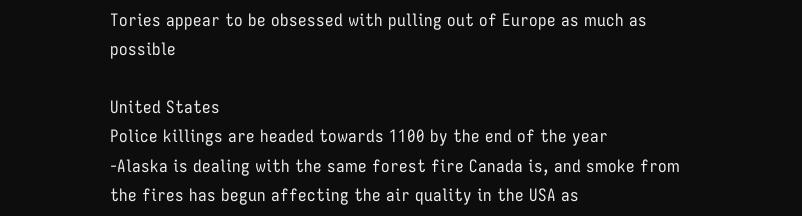Tories appear to be obsessed with pulling out of Europe as much as possible

United States
Police killings are headed towards 1100 by the end of the year
-Alaska is dealing with the same forest fire Canada is, and smoke from the fires has begun affecting the air quality in the USA as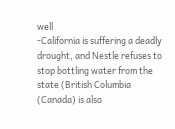well
-California is suffering a deadly drought, and Nestle refuses to stop bottling water from the state (British Columbia (Canada) is also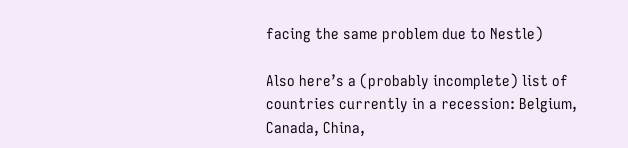facing the same problem due to Nestle)

Also here’s a (probably incomplete) list of countries currently in a recession: Belgium, Canada, China,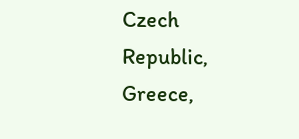Czech Republic, Greece,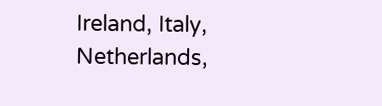Ireland, Italy, Netherlands,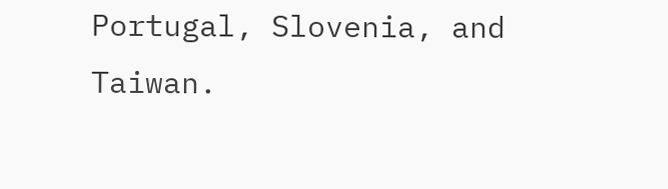Portugal, Slovenia, and Taiwan.